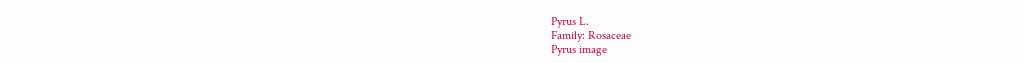Pyrus L.
Family: Rosaceae
Pyrus image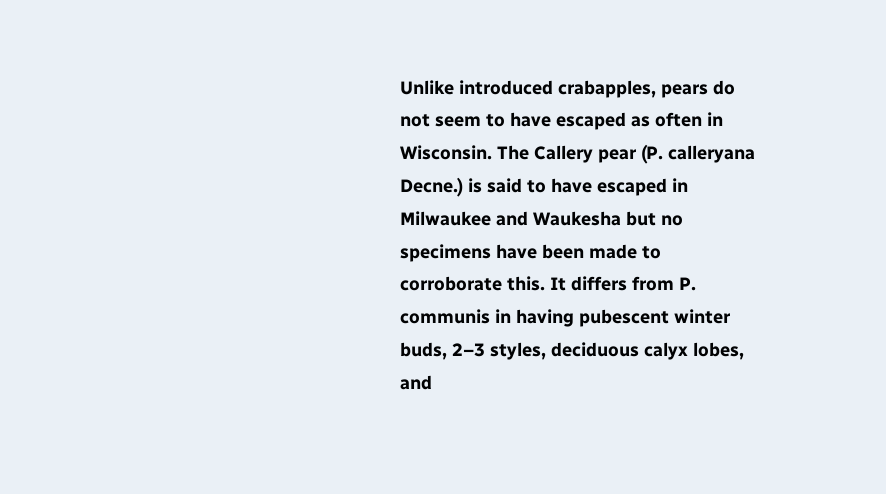Unlike introduced crabapples, pears do not seem to have escaped as often in Wisconsin. The Callery pear (P. calleryana Decne.) is said to have escaped in Milwaukee and Waukesha but no specimens have been made to corroborate this. It differs from P. communis in having pubescent winter buds, 2–3 styles, deciduous calyx lobes, and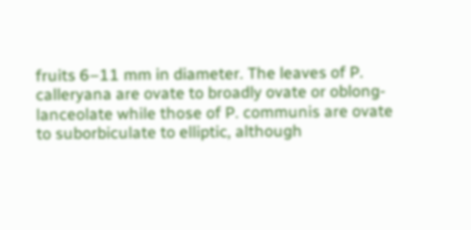fruits 6–11 mm in diameter. The leaves of P. calleryana are ovate to broadly ovate or oblong-lanceolate while those of P. communis are ovate to suborbiculate to elliptic, although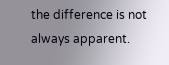the difference is not always apparent.